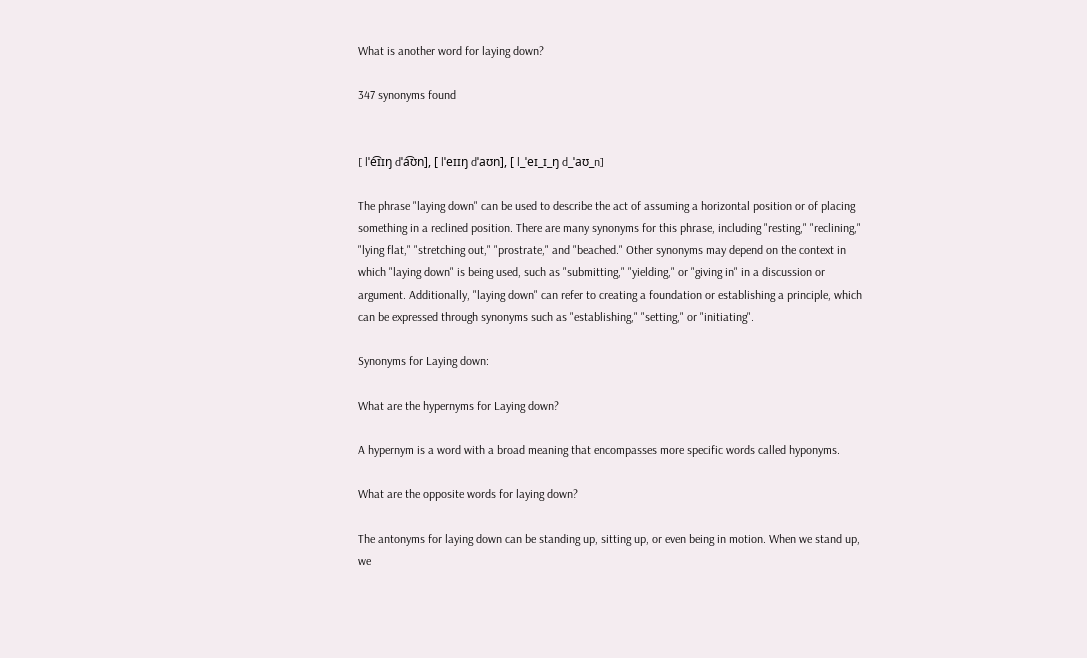What is another word for laying down?

347 synonyms found


[ lˈe͡ɪɪŋ dˈa͡ʊn], [ lˈeɪɪŋ dˈaʊn], [ l_ˈeɪ_ɪ_ŋ d_ˈaʊ_n]

The phrase "laying down" can be used to describe the act of assuming a horizontal position or of placing something in a reclined position. There are many synonyms for this phrase, including "resting," "reclining," "lying flat," "stretching out," "prostrate," and "beached." Other synonyms may depend on the context in which "laying down" is being used, such as "submitting," "yielding," or "giving in" in a discussion or argument. Additionally, "laying down" can refer to creating a foundation or establishing a principle, which can be expressed through synonyms such as "establishing," "setting," or "initiating".

Synonyms for Laying down:

What are the hypernyms for Laying down?

A hypernym is a word with a broad meaning that encompasses more specific words called hyponyms.

What are the opposite words for laying down?

The antonyms for laying down can be standing up, sitting up, or even being in motion. When we stand up, we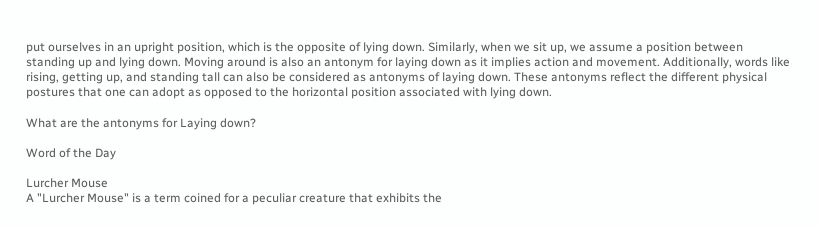put ourselves in an upright position, which is the opposite of lying down. Similarly, when we sit up, we assume a position between standing up and lying down. Moving around is also an antonym for laying down as it implies action and movement. Additionally, words like rising, getting up, and standing tall can also be considered as antonyms of laying down. These antonyms reflect the different physical postures that one can adopt as opposed to the horizontal position associated with lying down.

What are the antonyms for Laying down?

Word of the Day

Lurcher Mouse
A "Lurcher Mouse" is a term coined for a peculiar creature that exhibits the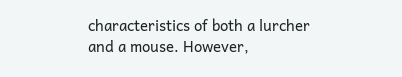characteristics of both a lurcher and a mouse. However,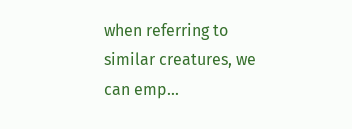when referring to similar creatures, we can emp...